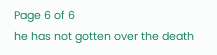Page 6 of 6
he has not gotten over the death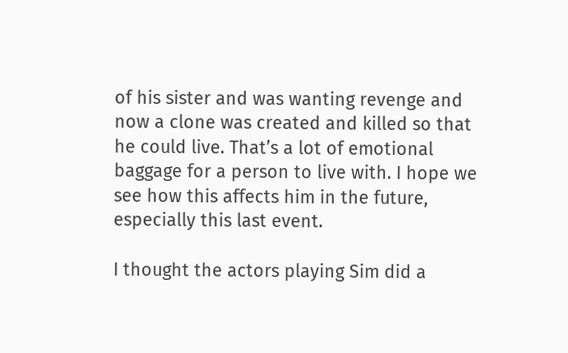of his sister and was wanting revenge and now a clone was created and killed so that he could live. That’s a lot of emotional baggage for a person to live with. I hope we see how this affects him in the future, especially this last event.

I thought the actors playing Sim did a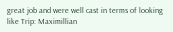great job and were well cast in terms of looking like Trip: Maximillian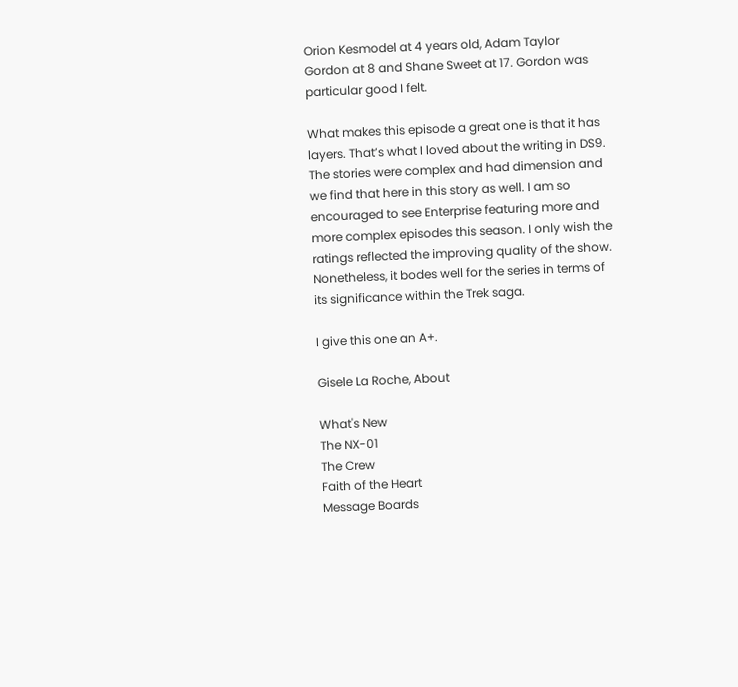Orion Kesmodel at 4 years old, Adam Taylor Gordon at 8 and Shane Sweet at 17. Gordon was particular good I felt.

What makes this episode a great one is that it has layers. That’s what I loved about the writing in DS9. The stories were complex and had dimension and we find that here in this story as well. I am so encouraged to see Enterprise featuring more and more complex episodes this season. I only wish the ratings reflected the improving quality of the show. Nonetheless, it bodes well for the series in terms of its significance within the Trek saga.

I give this one an A+.

Gisele La Roche, About

What's New
The NX-01
The Crew
Faith of the Heart
Message Boards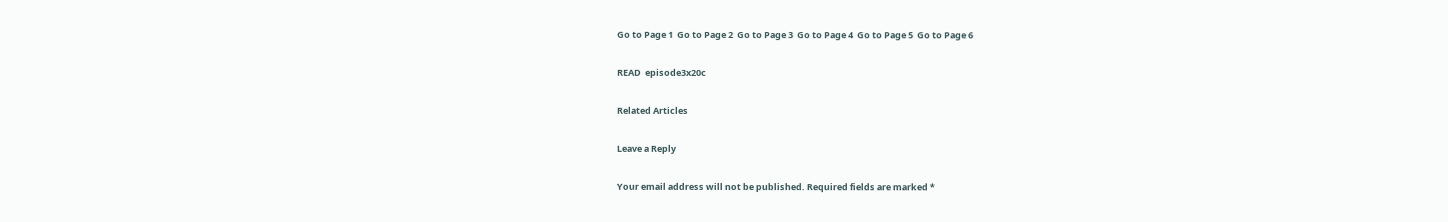Go to Page 1  Go to Page 2  Go to Page 3  Go to Page 4  Go to Page 5  Go to Page 6

READ  episode3x20c

Related Articles

Leave a Reply

Your email address will not be published. Required fields are marked *